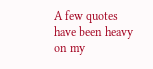A few quotes have been heavy on my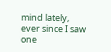mind lately, ever since I saw one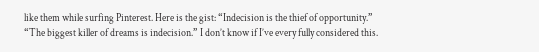like them while surfing Pinterest. Here is the gist: “Indecision is the thief of opportunity.” “The biggest killer of dreams is indecision.” I don’t know if I’ve every fully considered this.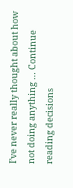I’ve never really thought about how not doing anything … Continue reading decisions